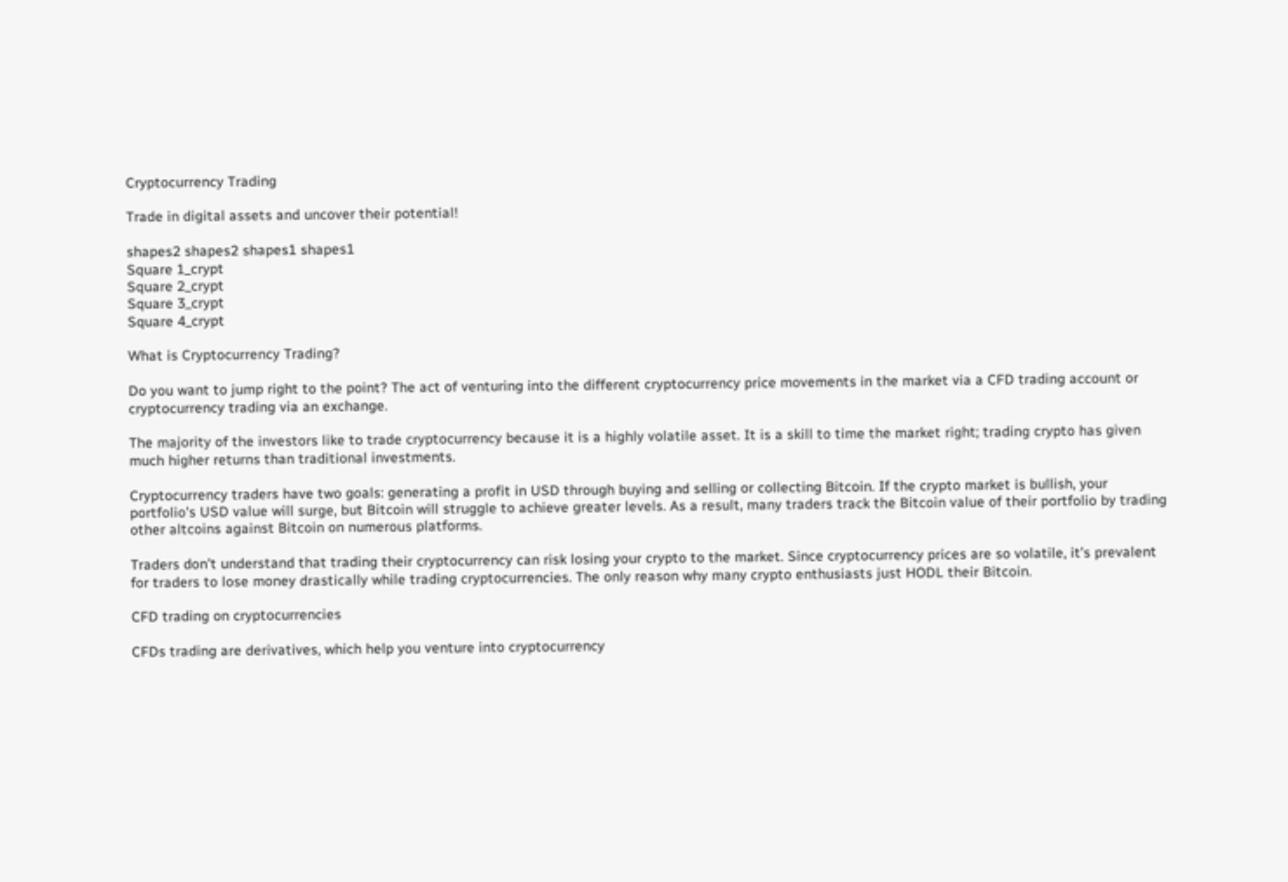Cryptocurrency Trading

Trade in digital assets and uncover their potential!

shapes2 shapes2 shapes1 shapes1
Square 1_crypt
Square 2_crypt
Square 3_crypt
Square 4_crypt

What is Cryptocurrency Trading?

Do you want to jump right to the point? The act of venturing into the different cryptocurrency price movements in the market via a CFD trading account or cryptocurrency trading via an exchange.

The majority of the investors like to trade cryptocurrency because it is a highly volatile asset. It is a skill to time the market right; trading crypto has given much higher returns than traditional investments.

Cryptocurrency traders have two goals: generating a profit in USD through buying and selling or collecting Bitcoin. If the crypto market is bullish, your portfolio's USD value will surge, but Bitcoin will struggle to achieve greater levels. As a result, many traders track the Bitcoin value of their portfolio by trading other altcoins against Bitcoin on numerous platforms.

Traders don’t understand that trading their cryptocurrency can risk losing your crypto to the market. Since cryptocurrency prices are so volatile, it’s prevalent for traders to lose money drastically while trading cryptocurrencies. The only reason why many crypto enthusiasts just HODL their Bitcoin.

CFD trading on cryptocurrencies

CFDs trading are derivatives, which help you venture into cryptocurrency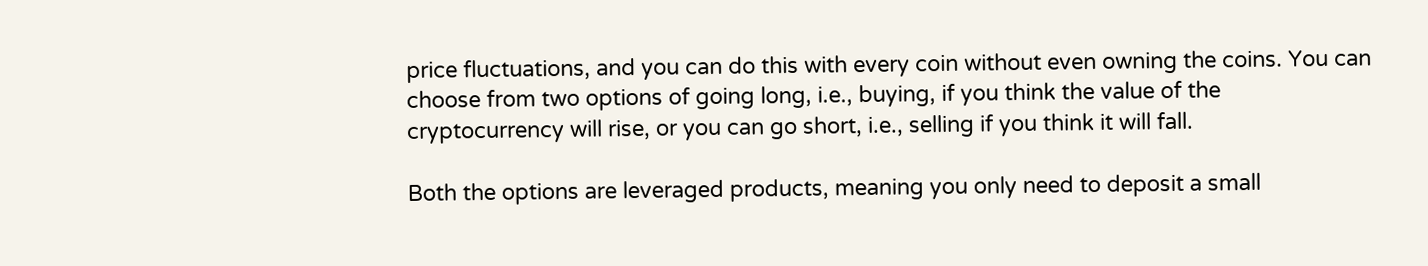price fluctuations, and you can do this with every coin without even owning the coins. You can choose from two options of going long, i.e., buying, if you think the value of the cryptocurrency will rise, or you can go short, i.e., selling if you think it will fall.

Both the options are leveraged products, meaning you only need to deposit a small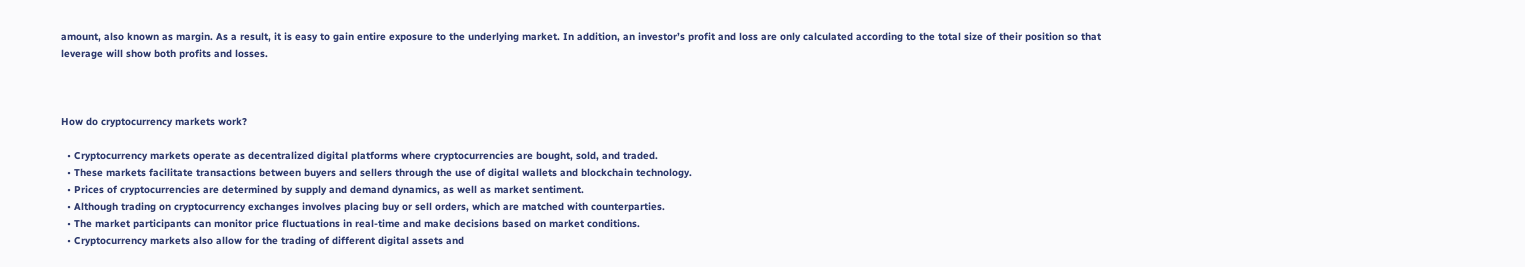amount, also known as margin. As a result, it is easy to gain entire exposure to the underlying market. In addition, an investor’s profit and loss are only calculated according to the total size of their position so that leverage will show both profits and losses.



How do cryptocurrency markets work?

  • Cryptocurrency markets operate as decentralized digital platforms where cryptocurrencies are bought, sold, and traded.
  • These markets facilitate transactions between buyers and sellers through the use of digital wallets and blockchain technology.
  • Prices of cryptocurrencies are determined by supply and demand dynamics, as well as market sentiment.
  • Although trading on cryptocurrency exchanges involves placing buy or sell orders, which are matched with counterparties.
  • The market participants can monitor price fluctuations in real-time and make decisions based on market conditions.
  • Cryptocurrency markets also allow for the trading of different digital assets and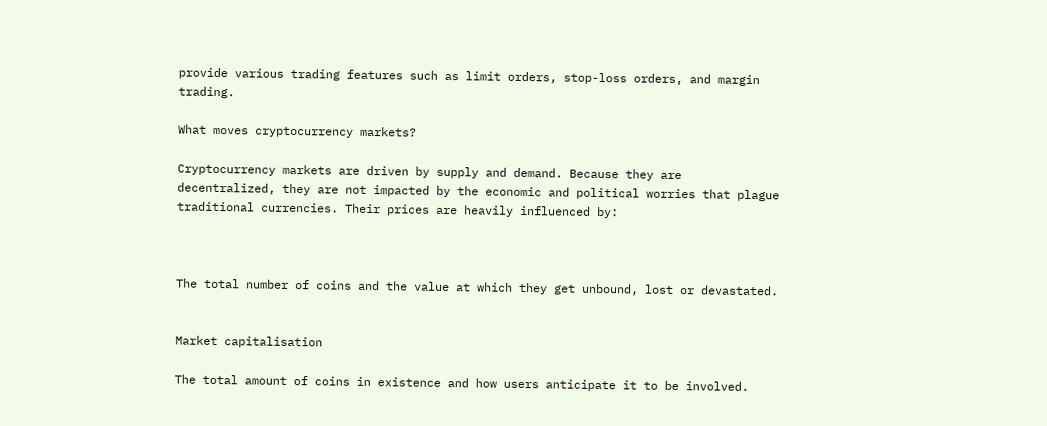provide various trading features such as limit orders, stop-loss orders, and margin trading.

What moves cryptocurrency markets?

Cryptocurrency markets are driven by supply and demand. Because they are decentralized, they are not impacted by the economic and political worries that plague traditional currencies. Their prices are heavily influenced by:



The total number of coins and the value at which they get unbound, lost or devastated.


Market capitalisation

The total amount of coins in existence and how users anticipate it to be involved.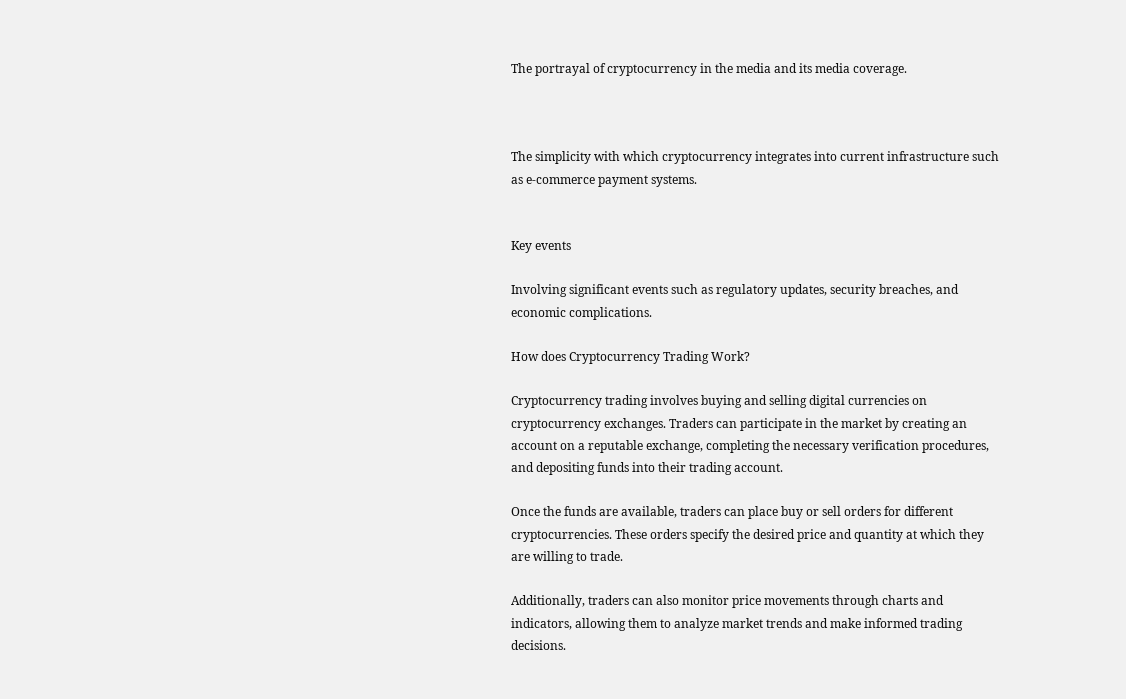The portrayal of cryptocurrency in the media and its media coverage.



The simplicity with which cryptocurrency integrates into current infrastructure such as e-commerce payment systems.


Key events

Involving significant events such as regulatory updates, security breaches, and economic complications.

How does Cryptocurrency Trading Work?

Cryptocurrency trading involves buying and selling digital currencies on cryptocurrency exchanges. Traders can participate in the market by creating an account on a reputable exchange, completing the necessary verification procedures, and depositing funds into their trading account.

Once the funds are available, traders can place buy or sell orders for different cryptocurrencies. These orders specify the desired price and quantity at which they are willing to trade.

Additionally, traders can also monitor price movements through charts and indicators, allowing them to analyze market trends and make informed trading decisions.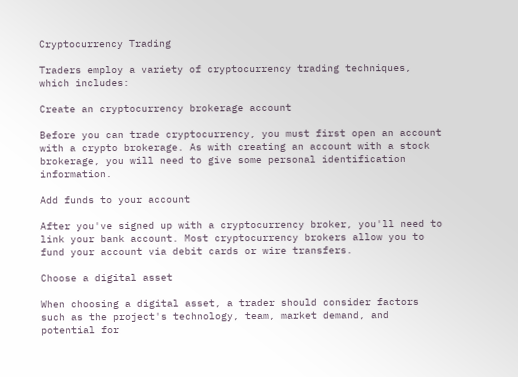Cryptocurrency Trading

Traders employ a variety of cryptocurrency trading techniques, which includes:

Create an cryptocurrency brokerage account

Before you can trade cryptocurrency, you must first open an account with a crypto brokerage. As with creating an account with a stock brokerage, you will need to give some personal identification information.

Add funds to your account

After you've signed up with a cryptocurrency broker, you'll need to link your bank account. Most cryptocurrency brokers allow you to fund your account via debit cards or wire transfers.

Choose a digital asset

When choosing a digital asset, a trader should consider factors such as the project's technology, team, market demand, and potential for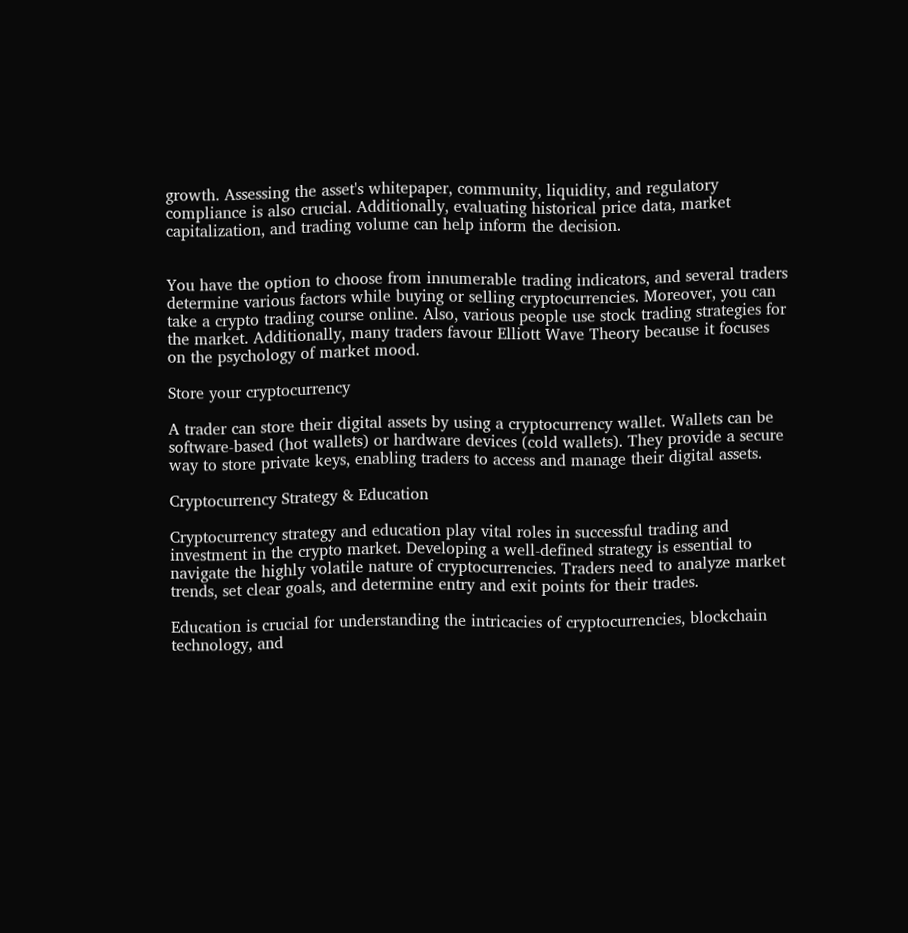growth. Assessing the asset's whitepaper, community, liquidity, and regulatory compliance is also crucial. Additionally, evaluating historical price data, market capitalization, and trading volume can help inform the decision.


You have the option to choose from innumerable trading indicators, and several traders determine various factors while buying or selling cryptocurrencies. Moreover, you can take a crypto trading course online. Also, various people use stock trading strategies for the market. Additionally, many traders favour Elliott Wave Theory because it focuses on the psychology of market mood.

Store your cryptocurrency

A trader can store their digital assets by using a cryptocurrency wallet. Wallets can be software-based (hot wallets) or hardware devices (cold wallets). They provide a secure way to store private keys, enabling traders to access and manage their digital assets.

Cryptocurrency Strategy & Education

Cryptocurrency strategy and education play vital roles in successful trading and investment in the crypto market. Developing a well-defined strategy is essential to navigate the highly volatile nature of cryptocurrencies. Traders need to analyze market trends, set clear goals, and determine entry and exit points for their trades.

Education is crucial for understanding the intricacies of cryptocurrencies, blockchain technology, and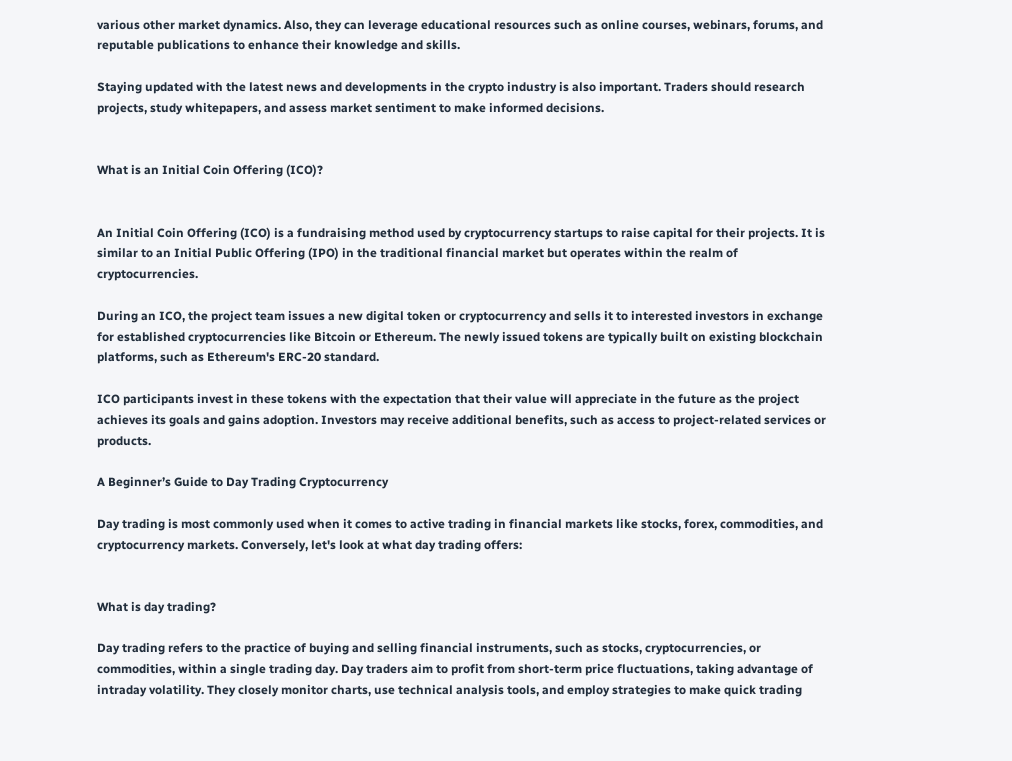various other market dynamics. Also, they can leverage educational resources such as online courses, webinars, forums, and reputable publications to enhance their knowledge and skills.

Staying updated with the latest news and developments in the crypto industry is also important. Traders should research projects, study whitepapers, and assess market sentiment to make informed decisions.


What is an Initial Coin Offering (ICO)?


An Initial Coin Offering (ICO) is a fundraising method used by cryptocurrency startups to raise capital for their projects. It is similar to an Initial Public Offering (IPO) in the traditional financial market but operates within the realm of cryptocurrencies.

During an ICO, the project team issues a new digital token or cryptocurrency and sells it to interested investors in exchange for established cryptocurrencies like Bitcoin or Ethereum. The newly issued tokens are typically built on existing blockchain platforms, such as Ethereum's ERC-20 standard.

ICO participants invest in these tokens with the expectation that their value will appreciate in the future as the project achieves its goals and gains adoption. Investors may receive additional benefits, such as access to project-related services or products.

A Beginner’s Guide to Day Trading Cryptocurrency

Day trading is most commonly used when it comes to active trading in financial markets like stocks, forex, commodities, and cryptocurrency markets. Conversely, let's look at what day trading offers:


What is day trading?

Day trading refers to the practice of buying and selling financial instruments, such as stocks, cryptocurrencies, or commodities, within a single trading day. Day traders aim to profit from short-term price fluctuations, taking advantage of intraday volatility. They closely monitor charts, use technical analysis tools, and employ strategies to make quick trading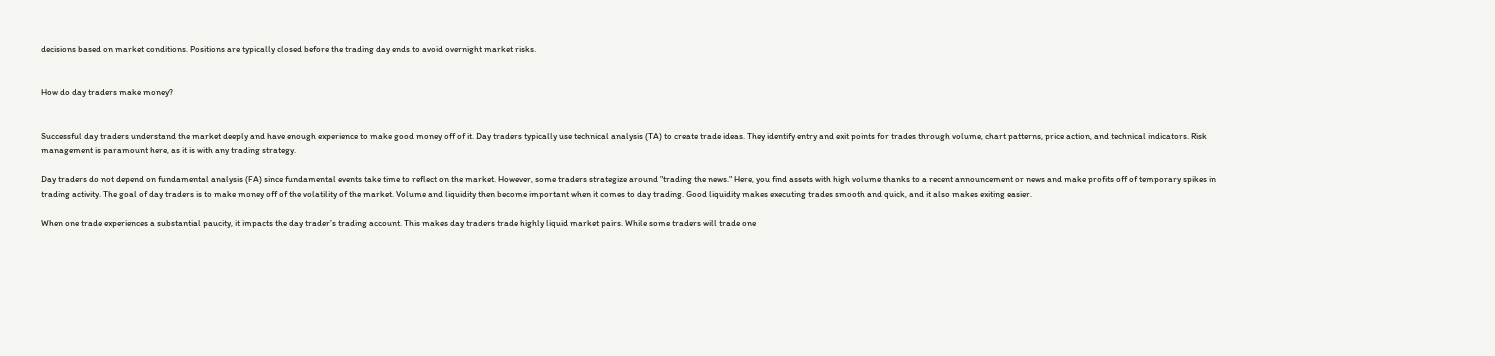decisions based on market conditions. Positions are typically closed before the trading day ends to avoid overnight market risks.


How do day traders make money?


Successful day traders understand the market deeply and have enough experience to make good money off of it. Day traders typically use technical analysis (TA) to create trade ideas. They identify entry and exit points for trades through volume, chart patterns, price action, and technical indicators. Risk management is paramount here, as it is with any trading strategy.

Day traders do not depend on fundamental analysis (FA) since fundamental events take time to reflect on the market. However, some traders strategize around "trading the news." Here, you find assets with high volume thanks to a recent announcement or news and make profits off of temporary spikes in trading activity. The goal of day traders is to make money off of the volatility of the market. Volume and liquidity then become important when it comes to day trading. Good liquidity makes executing trades smooth and quick, and it also makes exiting easier.

When one trade experiences a substantial paucity, it impacts the day trader’s trading account. This makes day traders trade highly liquid market pairs. While some traders will trade one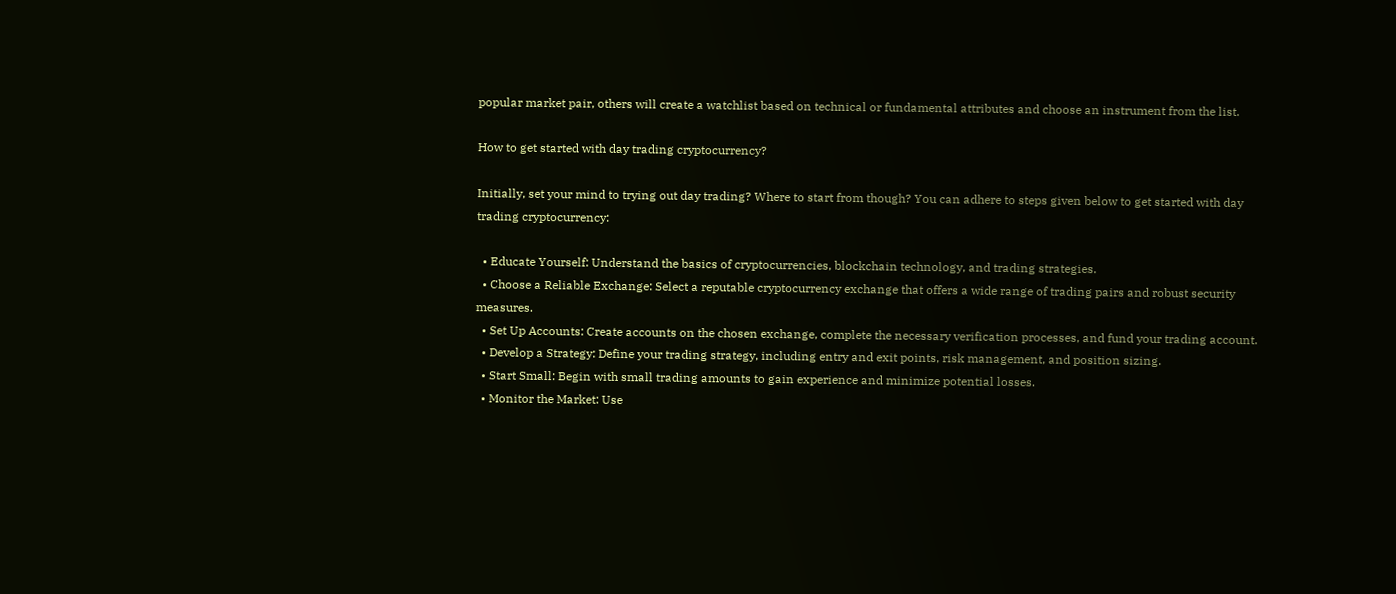popular market pair, others will create a watchlist based on technical or fundamental attributes and choose an instrument from the list.

How to get started with day trading cryptocurrency?

Initially, set your mind to trying out day trading? Where to start from though? You can adhere to steps given below to get started with day trading cryptocurrency:

  • Educate Yourself: Understand the basics of cryptocurrencies, blockchain technology, and trading strategies.
  • Choose a Reliable Exchange: Select a reputable cryptocurrency exchange that offers a wide range of trading pairs and robust security measures.
  • Set Up Accounts: Create accounts on the chosen exchange, complete the necessary verification processes, and fund your trading account.
  • Develop a Strategy: Define your trading strategy, including entry and exit points, risk management, and position sizing.
  • Start Small: Begin with small trading amounts to gain experience and minimize potential losses.
  • Monitor the Market: Use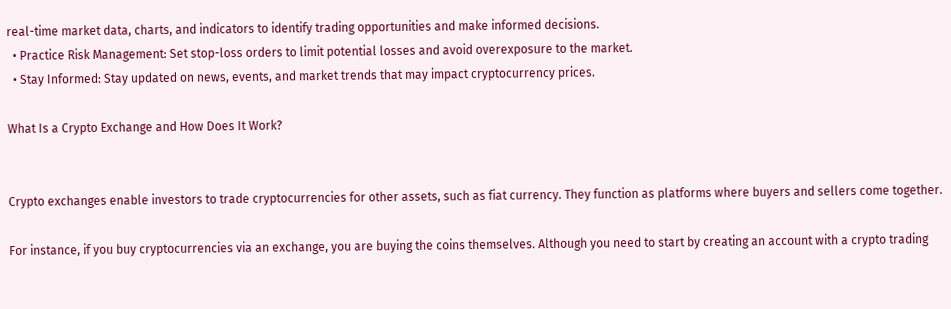real-time market data, charts, and indicators to identify trading opportunities and make informed decisions.
  • Practice Risk Management: Set stop-loss orders to limit potential losses and avoid overexposure to the market.
  • Stay Informed: Stay updated on news, events, and market trends that may impact cryptocurrency prices.

What Is a Crypto Exchange and How Does It Work?


Crypto exchanges enable investors to trade cryptocurrencies for other assets, such as fiat currency. They function as platforms where buyers and sellers come together.

For instance, if you buy cryptocurrencies via an exchange, you are buying the coins themselves. Although you need to start by creating an account with a crypto trading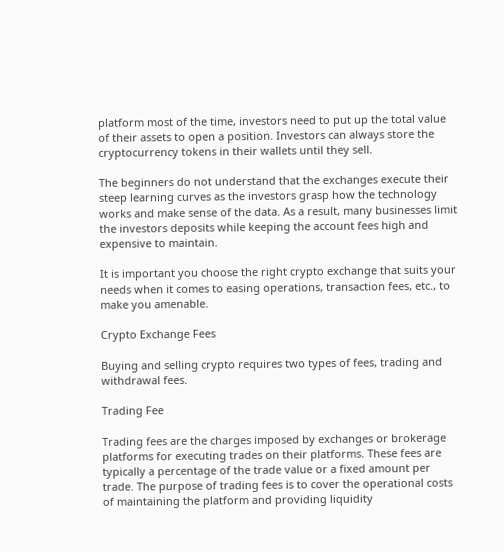platform most of the time, investors need to put up the total value of their assets to open a position. Investors can always store the cryptocurrency tokens in their wallets until they sell.

The beginners do not understand that the exchanges execute their steep learning curves as the investors grasp how the technology works and make sense of the data. As a result, many businesses limit the investors deposits while keeping the account fees high and expensive to maintain.

It is important you choose the right crypto exchange that suits your needs when it comes to easing operations, transaction fees, etc., to make you amenable.

Crypto Exchange Fees

Buying and selling crypto requires two types of fees, trading and withdrawal fees.

Trading Fee

Trading fees are the charges imposed by exchanges or brokerage platforms for executing trades on their platforms. These fees are typically a percentage of the trade value or a fixed amount per trade. The purpose of trading fees is to cover the operational costs of maintaining the platform and providing liquidity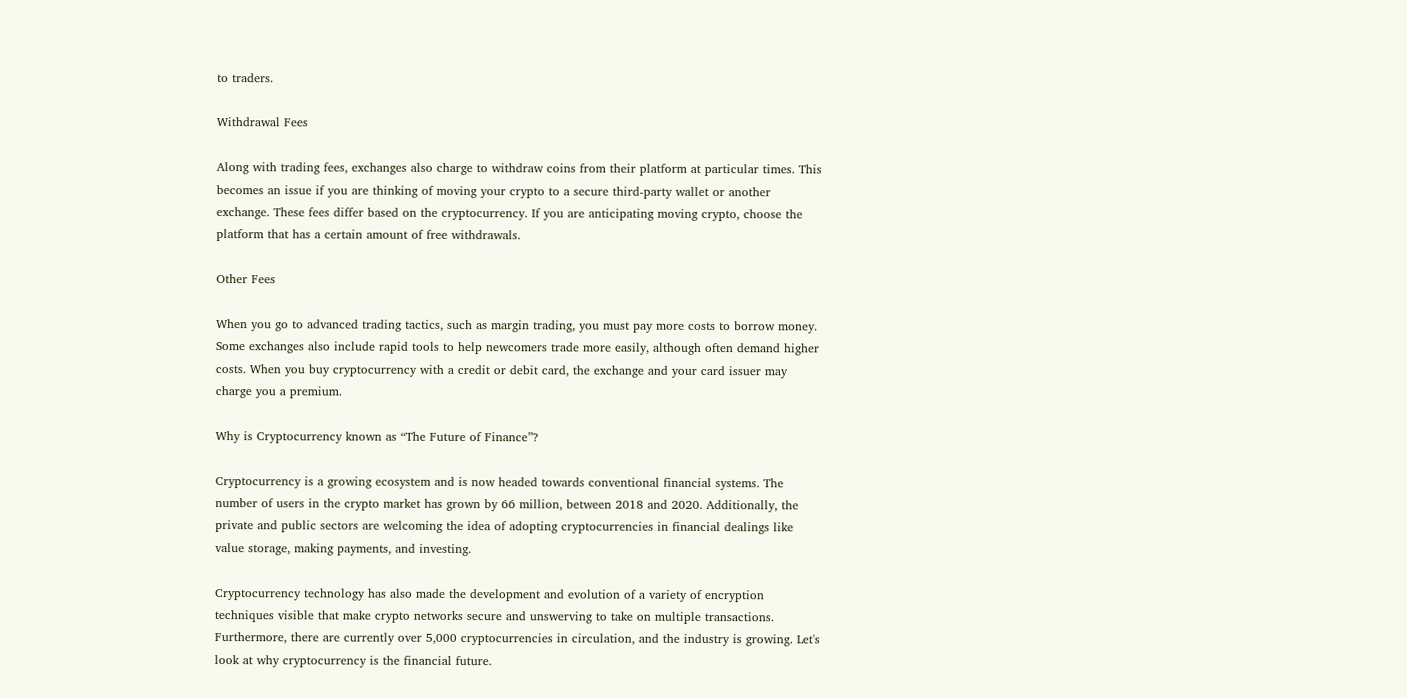to traders.

Withdrawal Fees

Along with trading fees, exchanges also charge to withdraw coins from their platform at particular times. This becomes an issue if you are thinking of moving your crypto to a secure third-party wallet or another exchange. These fees differ based on the cryptocurrency. If you are anticipating moving crypto, choose the platform that has a certain amount of free withdrawals.

Other Fees

When you go to advanced trading tactics, such as margin trading, you must pay more costs to borrow money. Some exchanges also include rapid tools to help newcomers trade more easily, although often demand higher costs. When you buy cryptocurrency with a credit or debit card, the exchange and your card issuer may charge you a premium.

Why is Cryptocurrency known as “The Future of Finance”?

Cryptocurrency is a growing ecosystem and is now headed towards conventional financial systems. The number of users in the crypto market has grown by 66 million, between 2018 and 2020. Additionally, the private and public sectors are welcoming the idea of adopting cryptocurrencies in financial dealings like value storage, making payments, and investing.

Cryptocurrency technology has also made the development and evolution of a variety of encryption techniques visible that make crypto networks secure and unswerving to take on multiple transactions. Furthermore, there are currently over 5,000 cryptocurrencies in circulation, and the industry is growing. Let's look at why cryptocurrency is the financial future.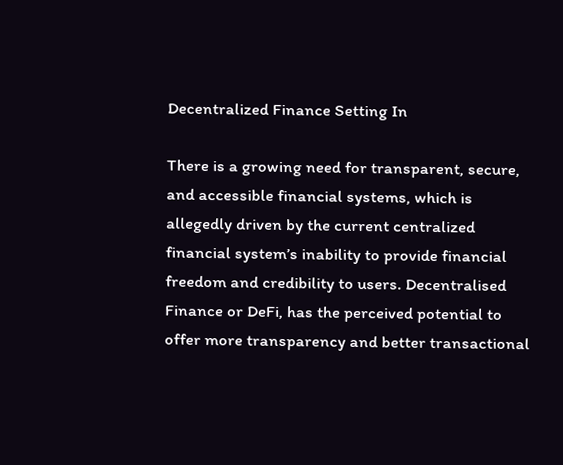Decentralized Finance Setting In

There is a growing need for transparent, secure, and accessible financial systems, which is allegedly driven by the current centralized financial system’s inability to provide financial freedom and credibility to users. Decentralised Finance or DeFi, has the perceived potential to offer more transparency and better transactional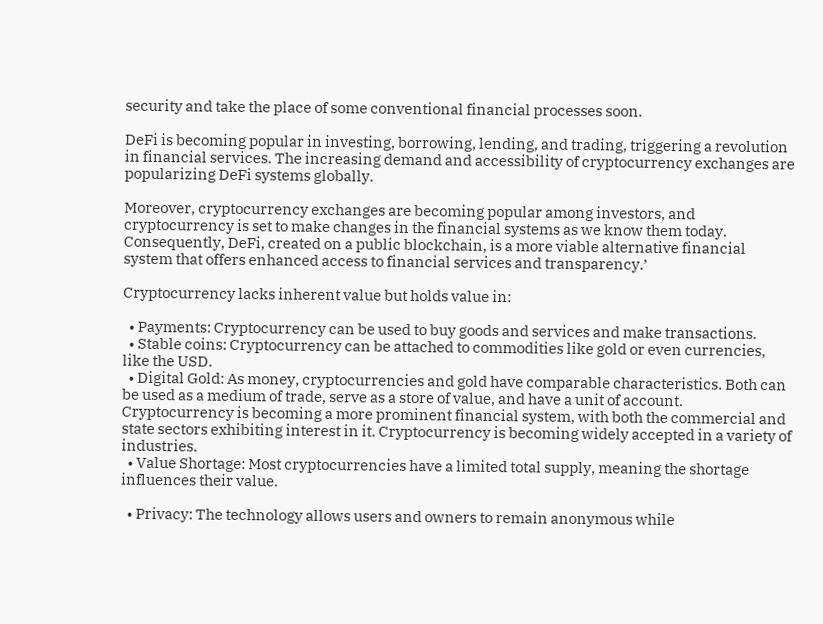security and take the place of some conventional financial processes soon.

DeFi is becoming popular in investing, borrowing, lending, and trading, triggering a revolution in financial services. The increasing demand and accessibility of cryptocurrency exchanges are popularizing DeFi systems globally.

Moreover, cryptocurrency exchanges are becoming popular among investors, and cryptocurrency is set to make changes in the financial systems as we know them today. Consequently, DeFi, created on a public blockchain, is a more viable alternative financial system that offers enhanced access to financial services and transparency.’

Cryptocurrency lacks inherent value but holds value in:

  • Payments: Cryptocurrency can be used to buy goods and services and make transactions.
  • Stable coins: Cryptocurrency can be attached to commodities like gold or even currencies, like the USD.
  • Digital Gold: As money, cryptocurrencies and gold have comparable characteristics. Both can be used as a medium of trade, serve as a store of value, and have a unit of account. Cryptocurrency is becoming a more prominent financial system, with both the commercial and state sectors exhibiting interest in it. Cryptocurrency is becoming widely accepted in a variety of industries.
  • Value Shortage: Most cryptocurrencies have a limited total supply, meaning the shortage influences their value.

  • Privacy: The technology allows users and owners to remain anonymous while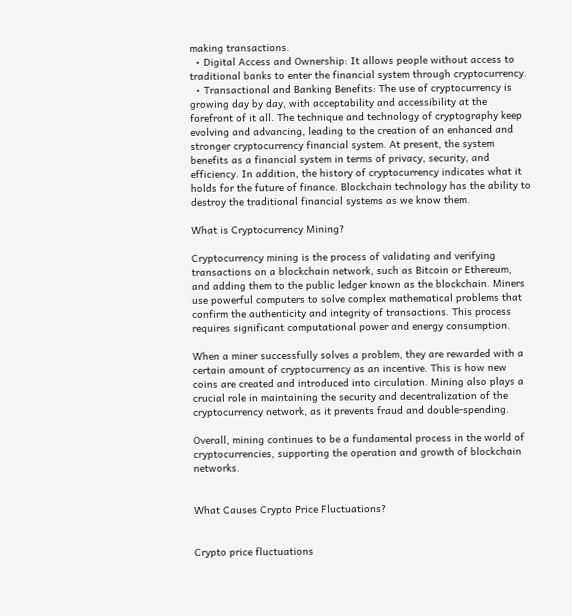making transactions.
  • Digital Access and Ownership: It allows people without access to traditional banks to enter the financial system through cryptocurrency.
  • Transactional and Banking Benefits: The use of cryptocurrency is growing day by day, with acceptability and accessibility at the forefront of it all. The technique and technology of cryptography keep evolving and advancing, leading to the creation of an enhanced and stronger cryptocurrency financial system. At present, the system benefits as a financial system in terms of privacy, security, and efficiency. In addition, the history of cryptocurrency indicates what it holds for the future of finance. Blockchain technology has the ability to destroy the traditional financial systems as we know them.

What is Cryptocurrency Mining?

Cryptocurrency mining is the process of validating and verifying transactions on a blockchain network, such as Bitcoin or Ethereum, and adding them to the public ledger known as the blockchain. Miners use powerful computers to solve complex mathematical problems that confirm the authenticity and integrity of transactions. This process requires significant computational power and energy consumption.

When a miner successfully solves a problem, they are rewarded with a certain amount of cryptocurrency as an incentive. This is how new coins are created and introduced into circulation. Mining also plays a crucial role in maintaining the security and decentralization of the cryptocurrency network, as it prevents fraud and double-spending.

Overall, mining continues to be a fundamental process in the world of cryptocurrencies, supporting the operation and growth of blockchain networks.


What Causes Crypto Price Fluctuations?


Crypto price fluctuations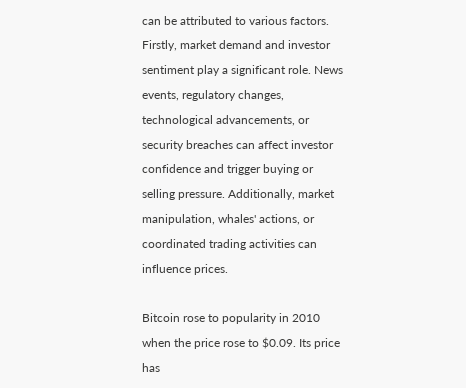can be attributed to various factors. Firstly, market demand and investor sentiment play a significant role. News events, regulatory changes, technological advancements, or security breaches can affect investor confidence and trigger buying or selling pressure. Additionally, market manipulation, whales' actions, or coordinated trading activities can influence prices.

Bitcoin rose to popularity in 2010 when the price rose to $0.09. Its price has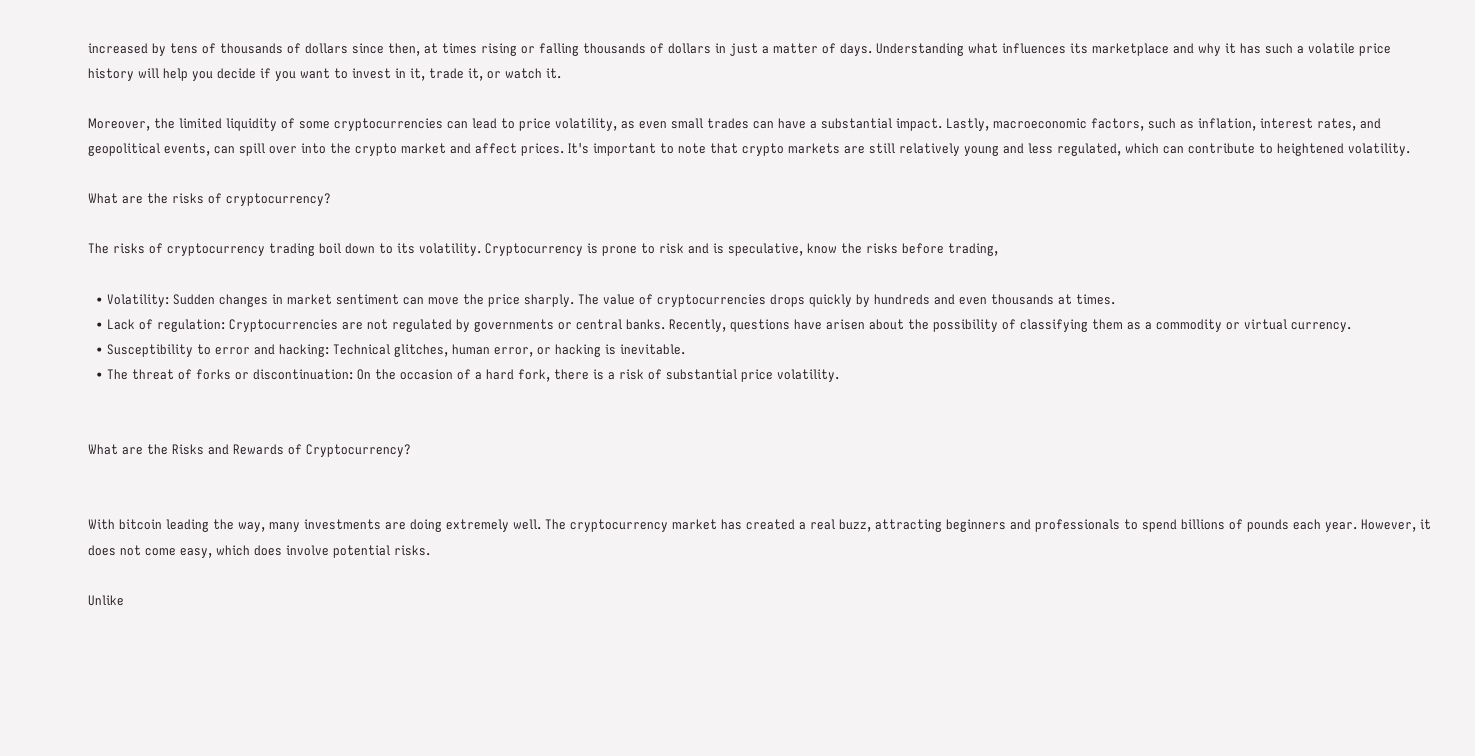increased by tens of thousands of dollars since then, at times rising or falling thousands of dollars in just a matter of days. Understanding what influences its marketplace and why it has such a volatile price history will help you decide if you want to invest in it, trade it, or watch it.

Moreover, the limited liquidity of some cryptocurrencies can lead to price volatility, as even small trades can have a substantial impact. Lastly, macroeconomic factors, such as inflation, interest rates, and geopolitical events, can spill over into the crypto market and affect prices. It's important to note that crypto markets are still relatively young and less regulated, which can contribute to heightened volatility.

What are the risks of cryptocurrency?

The risks of cryptocurrency trading boil down to its volatility. Cryptocurrency is prone to risk and is speculative, know the risks before trading,

  • Volatility: Sudden changes in market sentiment can move the price sharply. The value of cryptocurrencies drops quickly by hundreds and even thousands at times.
  • Lack of regulation: Cryptocurrencies are not regulated by governments or central banks. Recently, questions have arisen about the possibility of classifying them as a commodity or virtual currency.
  • Susceptibility to error and hacking: Technical glitches, human error, or hacking is inevitable.
  • The threat of forks or discontinuation: On the occasion of a hard fork, there is a risk of substantial price volatility.


What are the Risks and Rewards of Cryptocurrency?


With bitcoin leading the way, many investments are doing extremely well. The cryptocurrency market has created a real buzz, attracting beginners and professionals to spend billions of pounds each year. However, it does not come easy, which does involve potential risks.

Unlike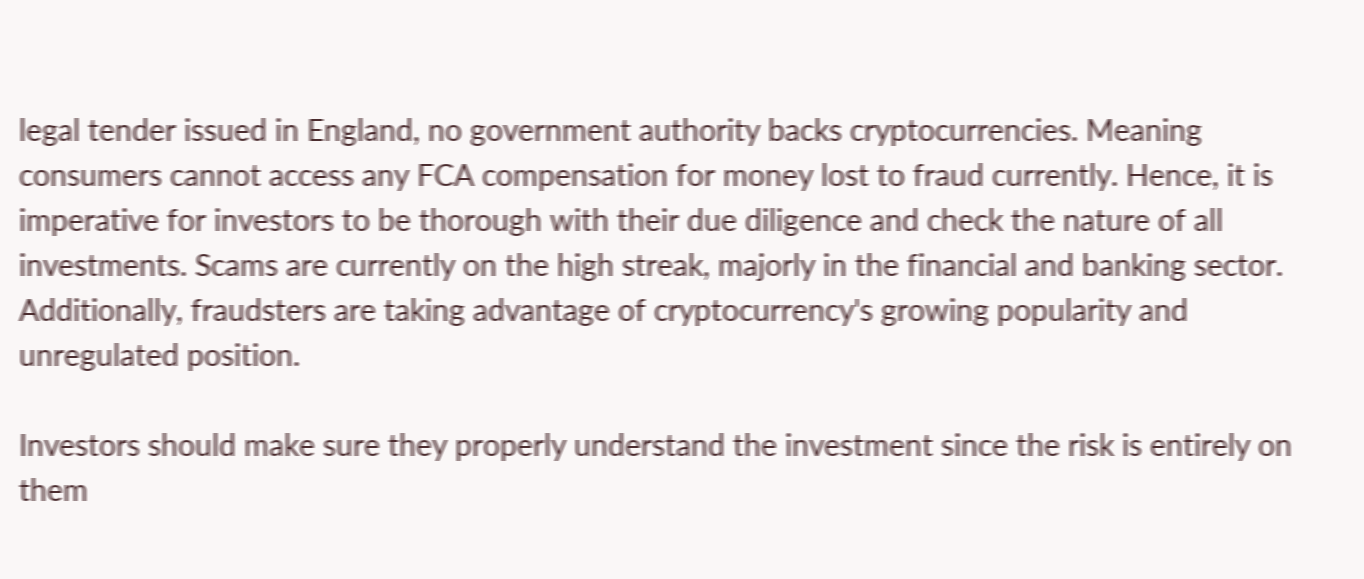legal tender issued in England, no government authority backs cryptocurrencies. Meaning consumers cannot access any FCA compensation for money lost to fraud currently. Hence, it is imperative for investors to be thorough with their due diligence and check the nature of all investments. Scams are currently on the high streak, majorly in the financial and banking sector. Additionally, fraudsters are taking advantage of cryptocurrency's growing popularity and unregulated position.

Investors should make sure they properly understand the investment since the risk is entirely on them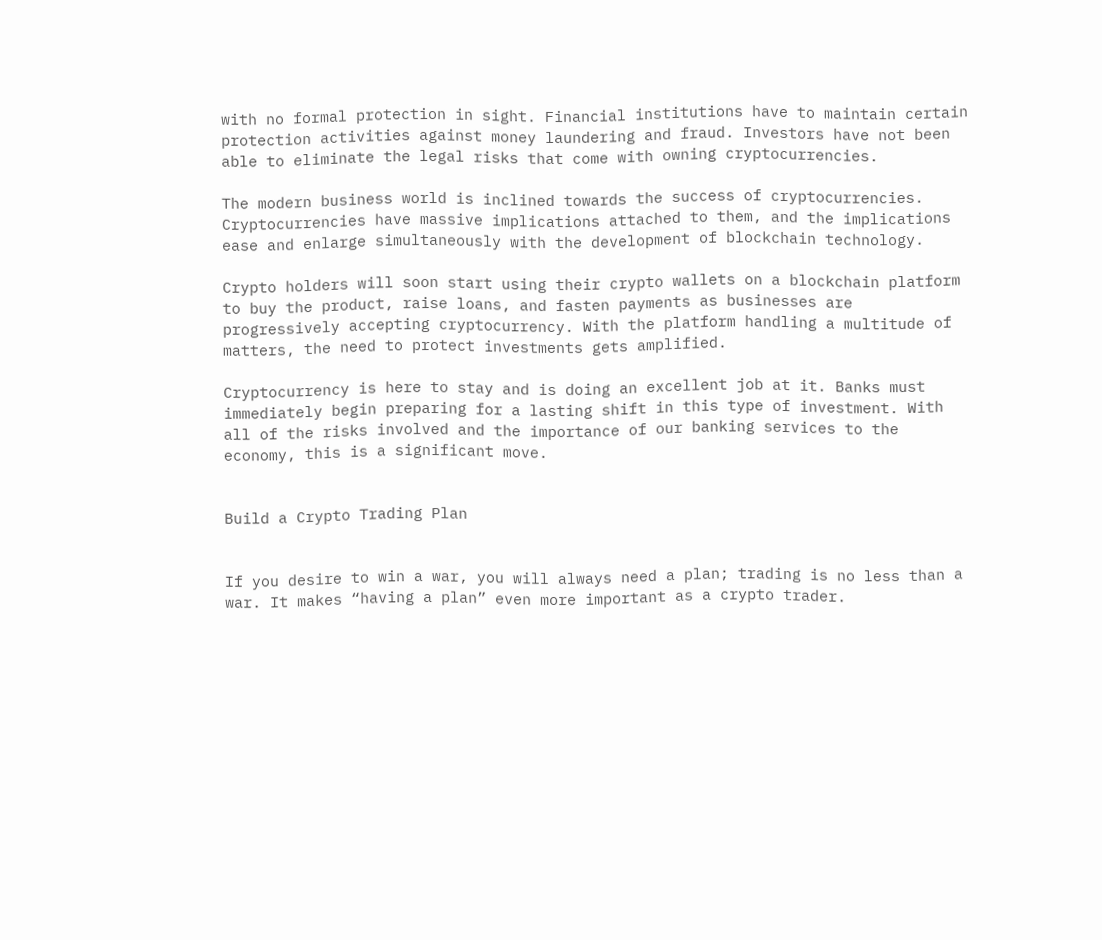with no formal protection in sight. Financial institutions have to maintain certain protection activities against money laundering and fraud. Investors have not been able to eliminate the legal risks that come with owning cryptocurrencies.

The modern business world is inclined towards the success of cryptocurrencies. Cryptocurrencies have massive implications attached to them, and the implications ease and enlarge simultaneously with the development of blockchain technology.

Crypto holders will soon start using their crypto wallets on a blockchain platform to buy the product, raise loans, and fasten payments as businesses are progressively accepting cryptocurrency. With the platform handling a multitude of matters, the need to protect investments gets amplified.

Cryptocurrency is here to stay and is doing an excellent job at it. Banks must immediately begin preparing for a lasting shift in this type of investment. With all of the risks involved and the importance of our banking services to the economy, this is a significant move.


Build a Crypto Trading Plan


If you desire to win a war, you will always need a plan; trading is no less than a war. It makes “having a plan” even more important as a crypto trader.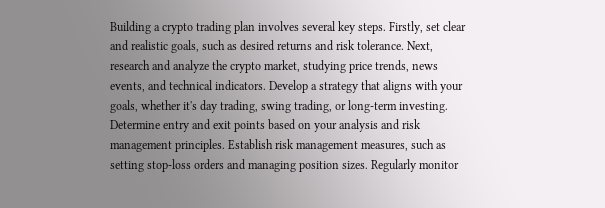Building a crypto trading plan involves several key steps. Firstly, set clear and realistic goals, such as desired returns and risk tolerance. Next, research and analyze the crypto market, studying price trends, news events, and technical indicators. Develop a strategy that aligns with your goals, whether it's day trading, swing trading, or long-term investing. Determine entry and exit points based on your analysis and risk management principles. Establish risk management measures, such as setting stop-loss orders and managing position sizes. Regularly monitor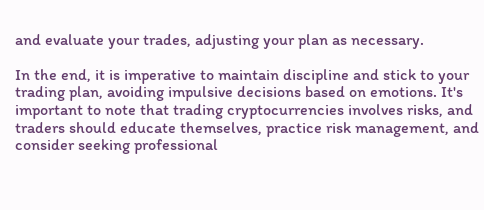and evaluate your trades, adjusting your plan as necessary.

In the end, it is imperative to maintain discipline and stick to your trading plan, avoiding impulsive decisions based on emotions. It's important to note that trading cryptocurrencies involves risks, and traders should educate themselves, practice risk management, and consider seeking professional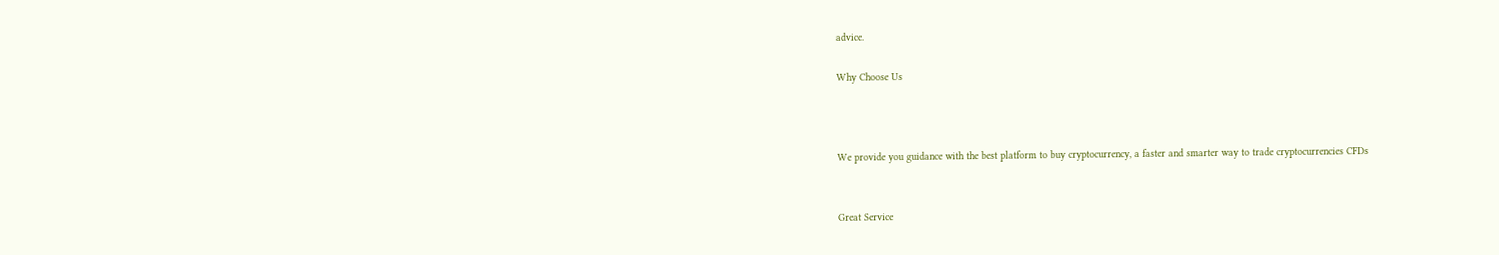advice.

Why Choose Us



We provide you guidance with the best platform to buy cryptocurrency, a faster and smarter way to trade cryptocurrencies CFDs


Great Service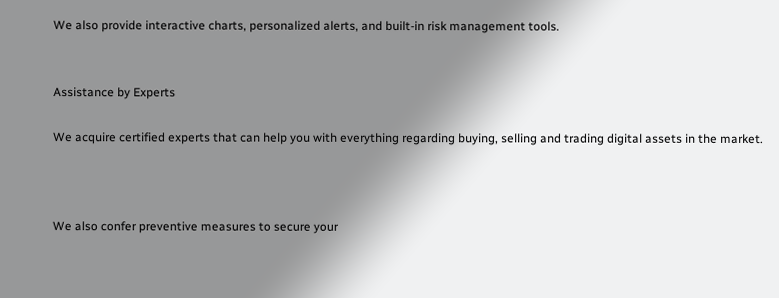We also provide interactive charts, personalized alerts, and built-in risk management tools.


Assistance by Experts

We acquire certified experts that can help you with everything regarding buying, selling and trading digital assets in the market.



We also confer preventive measures to secure your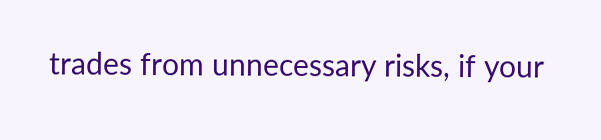trades from unnecessary risks, if your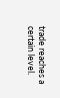trade reaches a certain level.